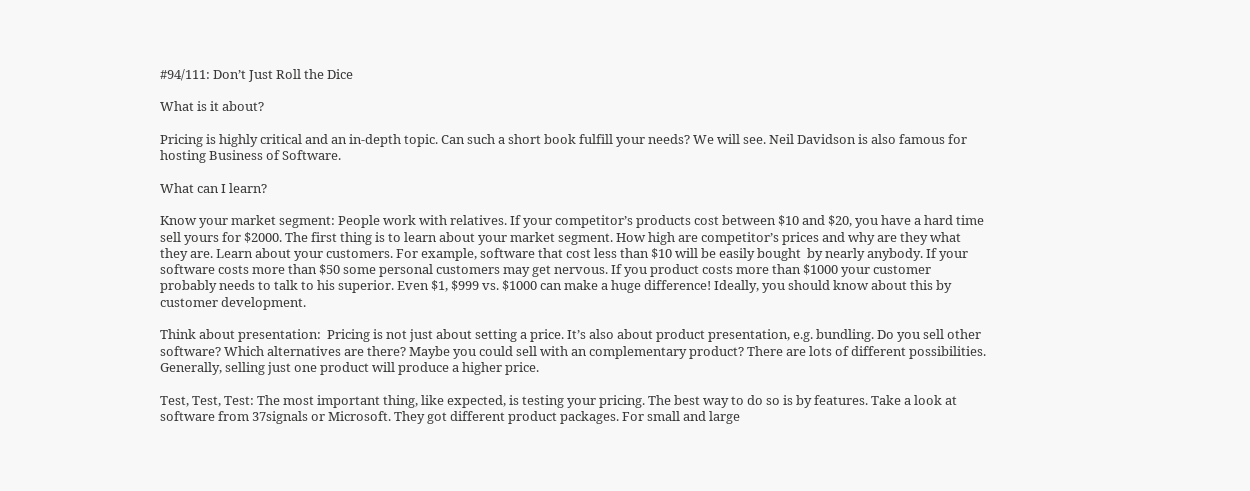#94/111: Don’t Just Roll the Dice

What is it about?

Pricing is highly critical and an in-depth topic. Can such a short book fulfill your needs? We will see. Neil Davidson is also famous for hosting Business of Software.

What can I learn?

Know your market segment: People work with relatives. If your competitor’s products cost between $10 and $20, you have a hard time sell yours for $2000. The first thing is to learn about your market segment. How high are competitor’s prices and why are they what they are. Learn about your customers. For example, software that cost less than $10 will be easily bought  by nearly anybody. If your software costs more than $50 some personal customers may get nervous. If you product costs more than $1000 your customer probably needs to talk to his superior. Even $1, $999 vs. $1000 can make a huge difference! Ideally, you should know about this by customer development.

Think about presentation:  Pricing is not just about setting a price. It’s also about product presentation, e.g. bundling. Do you sell other software? Which alternatives are there? Maybe you could sell with an complementary product? There are lots of different possibilities. Generally, selling just one product will produce a higher price.

Test, Test, Test: The most important thing, like expected, is testing your pricing. The best way to do so is by features. Take a look at software from 37signals or Microsoft. They got different product packages. For small and large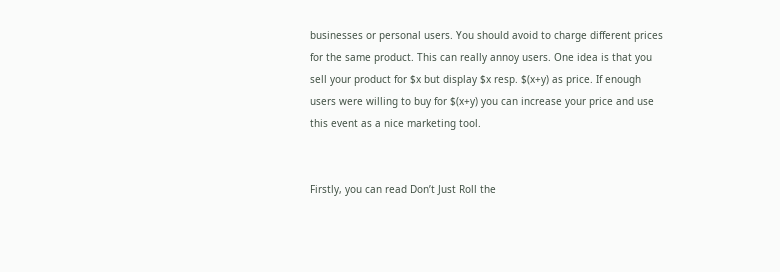businesses or personal users. You should avoid to charge different prices for the same product. This can really annoy users. One idea is that you sell your product for $x but display $x resp. $(x+y) as price. If enough users were willing to buy for $(x+y) you can increase your price and use this event as a nice marketing tool.


Firstly, you can read Don’t Just Roll the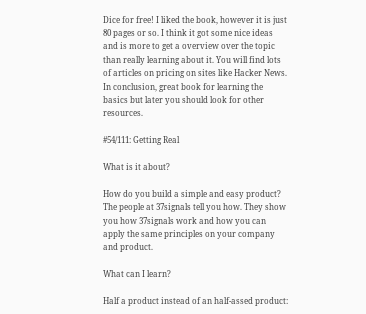Dice for free! I liked the book, however it is just 80 pages or so. I think it got some nice ideas and is more to get a overview over the topic than really learning about it. You will find lots of articles on pricing on sites like Hacker News. In conclusion, great book for learning the basics but later you should look for other resources.

#54/111: Getting Real

What is it about?

How do you build a simple and easy product? The people at 37signals tell you how. They show you how 37signals work and how you can apply the same principles on your company and product.

What can I learn?

Half a product instead of an half-assed product: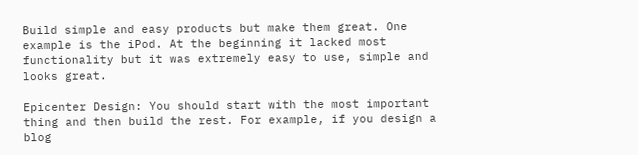Build simple and easy products but make them great. One example is the iPod. At the beginning it lacked most functionality but it was extremely easy to use, simple and looks great.

Epicenter Design: You should start with the most important thing and then build the rest. For example, if you design a blog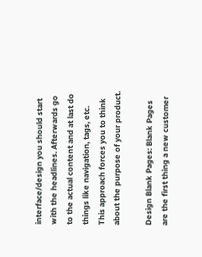interface/design you should start with the headlines. Afterwards go to the actual content and at last do things like navigation, tags, etc. This approach forces you to think about the purpose of your product.

Design Blank Pages: Blank Pages are the first thing a new customer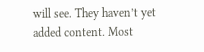will see. They haven’t yet added content. Most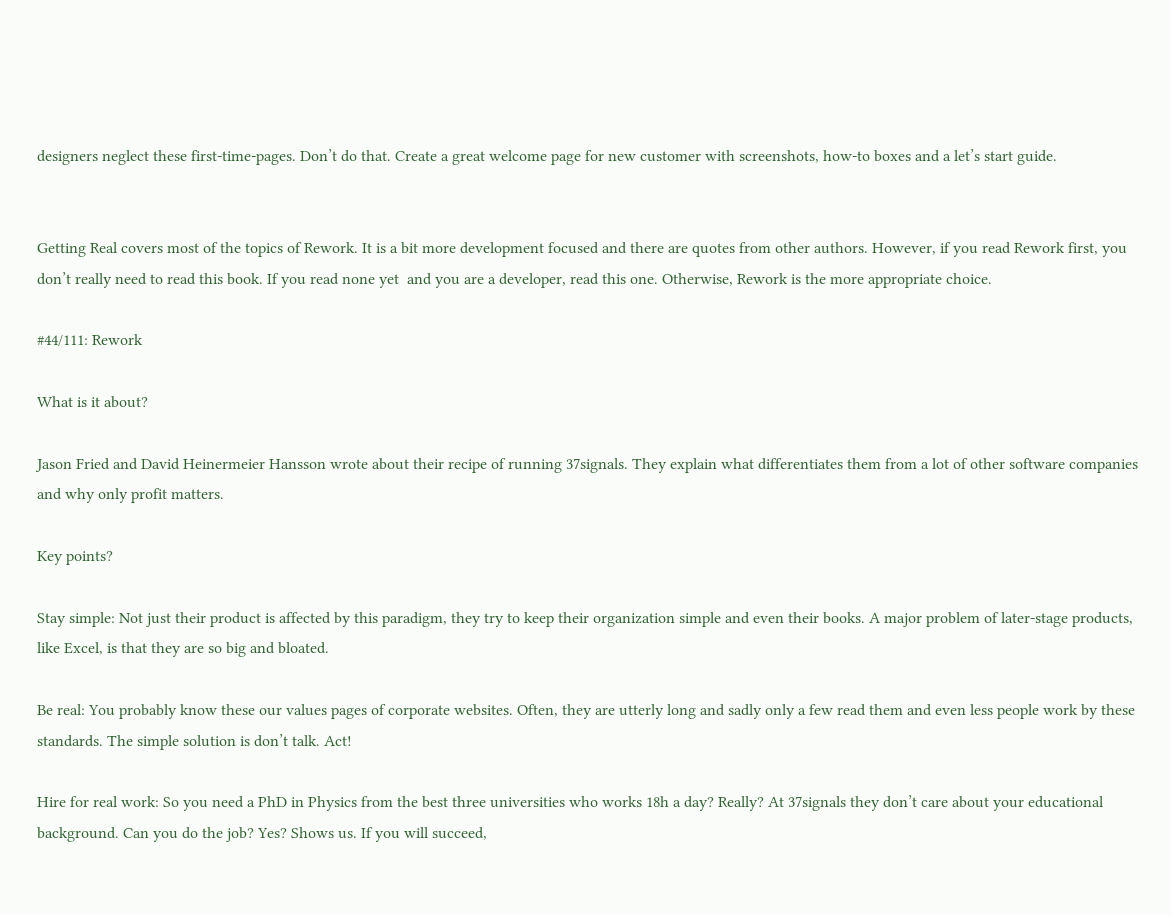designers neglect these first-time-pages. Don’t do that. Create a great welcome page for new customer with screenshots, how-to boxes and a let’s start guide.


Getting Real covers most of the topics of Rework. It is a bit more development focused and there are quotes from other authors. However, if you read Rework first, you don’t really need to read this book. If you read none yet  and you are a developer, read this one. Otherwise, Rework is the more appropriate choice.

#44/111: Rework

What is it about?

Jason Fried and David Heinermeier Hansson wrote about their recipe of running 37signals. They explain what differentiates them from a lot of other software companies and why only profit matters.

Key points?

Stay simple: Not just their product is affected by this paradigm, they try to keep their organization simple and even their books. A major problem of later-stage products, like Excel, is that they are so big and bloated.

Be real: You probably know these our values pages of corporate websites. Often, they are utterly long and sadly only a few read them and even less people work by these standards. The simple solution is don’t talk. Act!

Hire for real work: So you need a PhD in Physics from the best three universities who works 18h a day? Really? At 37signals they don’t care about your educational background. Can you do the job? Yes? Shows us. If you will succeed,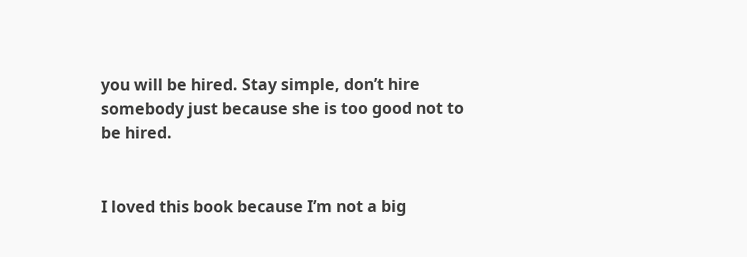you will be hired. Stay simple, don’t hire somebody just because she is too good not to be hired.


I loved this book because I’m not a big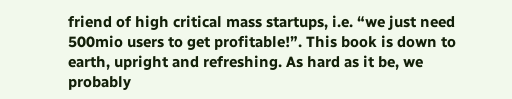friend of high critical mass startups, i.e. “we just need 500mio users to get profitable!”. This book is down to earth, upright and refreshing. As hard as it be, we probably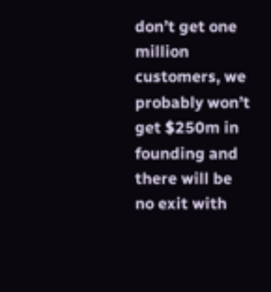don’t get one million customers, we probably won’t get $250m in founding and there will be no exit with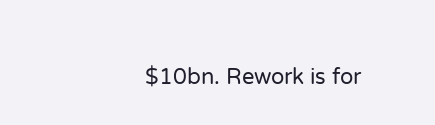$10bn. Rework is for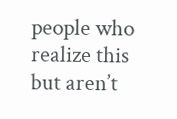people who realize this but aren’t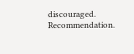discouraged. Recommendation.